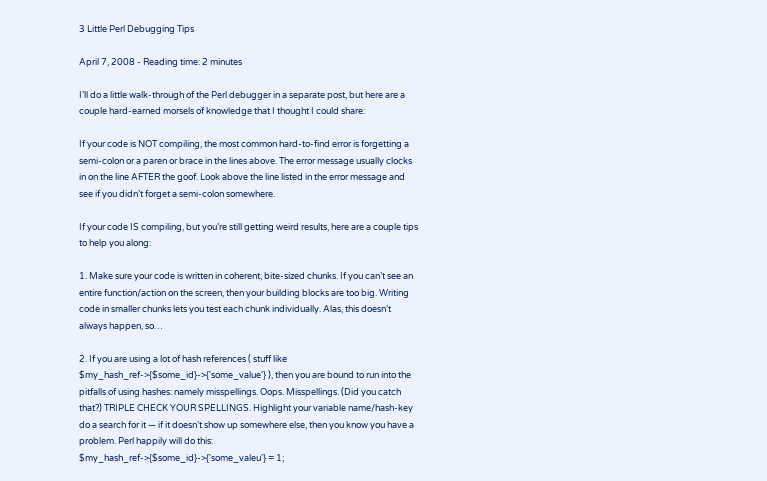3 Little Perl Debugging Tips

April 7, 2008 - Reading time: 2 minutes

I’ll do a little walk-through of the Perl debugger in a separate post, but here are a couple hard-earned morsels of knowledge that I thought I could share:

If your code is NOT compiling, the most common hard-to-find error is forgetting a semi-colon or a paren or brace in the lines above. The error message usually clocks in on the line AFTER the goof. Look above the line listed in the error message and see if you didn’t forget a semi-colon somewhere.

If your code IS compiling, but you’re still getting weird results, here are a couple tips to help you along:

1. Make sure your code is written in coherent, bite-sized chunks. If you can’t see an entire function/action on the screen, then your building blocks are too big. Writing code in smaller chunks lets you test each chunk individually. Alas, this doesn’t always happen, so…

2. If you are using a lot of hash references ( stuff like $my_hash_ref->{$some_id}->{'some_value'} ), then you are bound to run into the pitfalls of using hashes: namely misspellings. Oops. Misspellings. (Did you catch that?) TRIPLE CHECK YOUR SPELLINGS. Highlight your variable name/hash-key do a search for it — if it doesn’t show up somewhere else, then you know you have a problem. Perl happily will do this:
$my_hash_ref->{$some_id}->{'some_valeu'} = 1;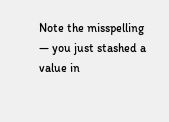Note the misspelling — you just stashed a value in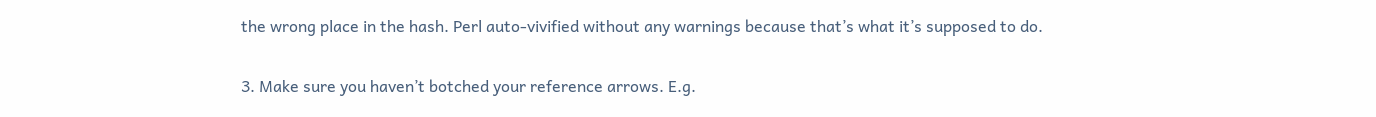the wrong place in the hash. Perl auto-vivified without any warnings because that’s what it’s supposed to do.

3. Make sure you haven’t botched your reference arrows. E.g.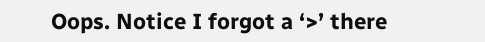Oops. Notice I forgot a ‘>’ there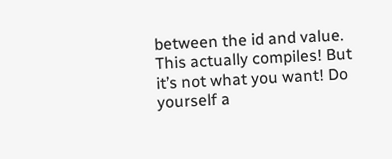between the id and value. This actually compiles! But it’s not what you want! Do yourself a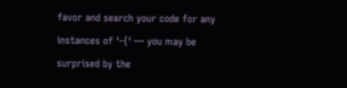favor and search your code for any instances of ‘-{‘ — you may be surprised by the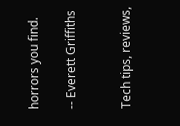horrors you find.

-- Everett Griffiths


Tech tips, reviews,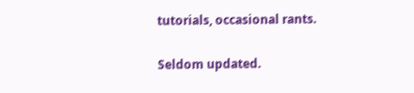tutorials, occasional rants.

Seldom updated.